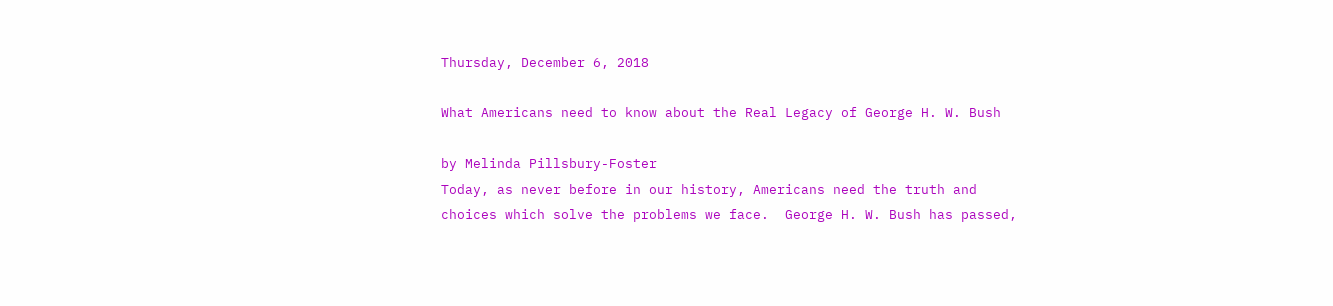Thursday, December 6, 2018

What Americans need to know about the Real Legacy of George H. W. Bush

by Melinda Pillsbury-Foster
Today, as never before in our history, Americans need the truth and choices which solve the problems we face.  George H. W. Bush has passed,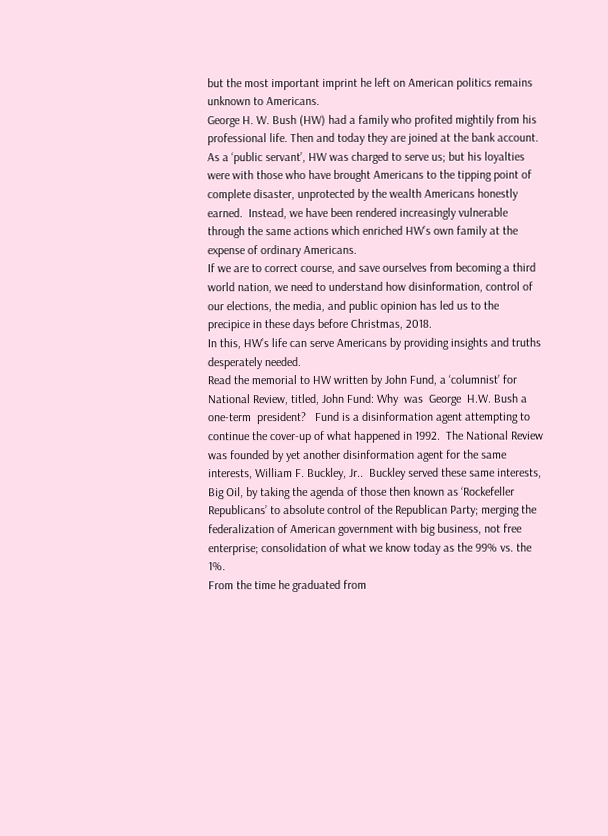but the most important imprint he left on American politics remains unknown to Americans.
George H. W. Bush (HW) had a family who profited mightily from his professional life. Then and today they are joined at the bank account.  As a ‘public servant’, HW was charged to serve us; but his loyalties were with those who have brought Americans to the tipping point of complete disaster, unprotected by the wealth Americans honestly earned.  Instead, we have been rendered increasingly vulnerable through the same actions which enriched HW’s own family at the expense of ordinary Americans.
If we are to correct course, and save ourselves from becoming a third world nation, we need to understand how disinformation, control of our elections, the media, and public opinion has led us to the precipice in these days before Christmas, 2018.
In this, HW’s life can serve Americans by providing insights and truths desperately needed.
Read the memorial to HW written by John Fund, a ‘columnist’ for National Review, titled, John Fund: Why  was  George  H.W. Bush a one-term  president?   Fund is a disinformation agent attempting to continue the cover-up of what happened in 1992.  The National Review was founded by yet another disinformation agent for the same interests, William F. Buckley, Jr..  Buckley served these same interests, Big Oil, by taking the agenda of those then known as ‘Rockefeller Republicans’ to absolute control of the Republican Party; merging the federalization of American government with big business, not free enterprise; consolidation of what we know today as the 99% vs. the 1%.
From the time he graduated from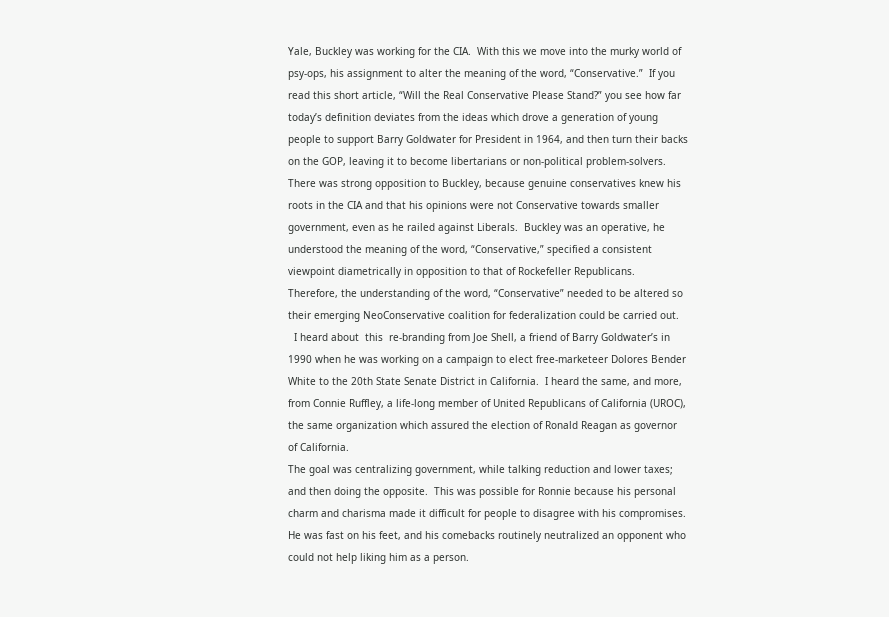Yale, Buckley was working for the CIA.  With this we move into the murky world of psy-ops, his assignment to alter the meaning of the word, “Conservative.”  If you read this short article, “Will the Real Conservative Please Stand?” you see how far today’s definition deviates from the ideas which drove a generation of young people to support Barry Goldwater for President in 1964, and then turn their backs on the GOP, leaving it to become libertarians or non-political problem-solvers.
There was strong opposition to Buckley, because genuine conservatives knew his roots in the CIA and that his opinions were not Conservative towards smaller government, even as he railed against Liberals.  Buckley was an operative, he understood the meaning of the word, “Conservative,” specified a consistent viewpoint diametrically in opposition to that of Rockefeller Republicans.  Therefore, the understanding of the word, “Conservative” needed to be altered so their emerging NeoConservative coalition for federalization could be carried out.
  I heard about  this  re-branding from Joe Shell, a friend of Barry Goldwater’s in 1990 when he was working on a campaign to elect free-marketeer Dolores Bender White to the 20th State Senate District in California.  I heard the same, and more, from Connie Ruffley, a life-long member of United Republicans of California (UROC), the same organization which assured the election of Ronald Reagan as governor of California.
The goal was centralizing government, while talking reduction and lower taxes; and then doing the opposite.  This was possible for Ronnie because his personal charm and charisma made it difficult for people to disagree with his compromises.  He was fast on his feet, and his comebacks routinely neutralized an opponent who could not help liking him as a person.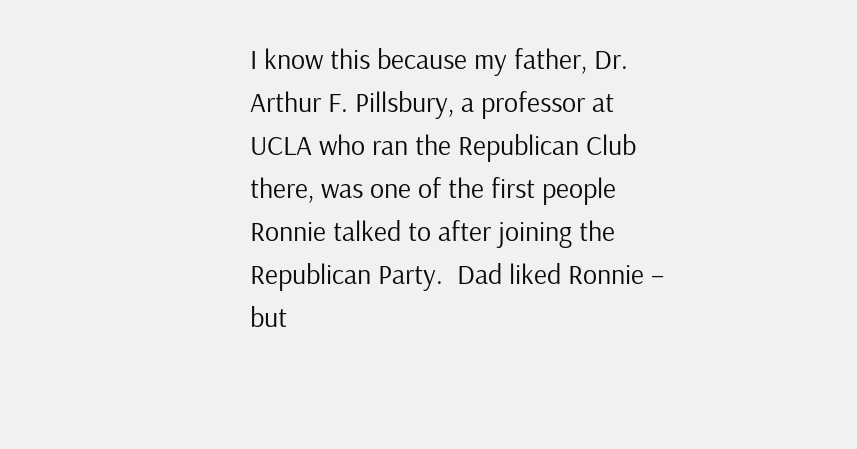I know this because my father, Dr. Arthur F. Pillsbury, a professor at UCLA who ran the Republican Club there, was one of the first people Ronnie talked to after joining the Republican Party.  Dad liked Ronnie – but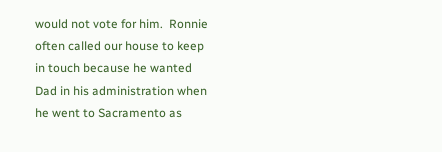would not vote for him.  Ronnie often called our house to keep in touch because he wanted Dad in his administration when he went to Sacramento as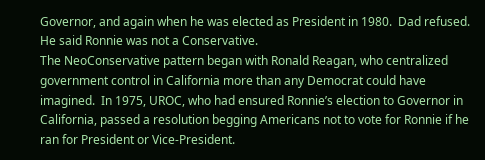Governor, and again when he was elected as President in 1980.  Dad refused.  He said Ronnie was not a Conservative.
The NeoConservative pattern began with Ronald Reagan, who centralized government control in California more than any Democrat could have imagined.  In 1975, UROC, who had ensured Ronnie’s election to Governor in California, passed a resolution begging Americans not to vote for Ronnie if he ran for President or Vice-President.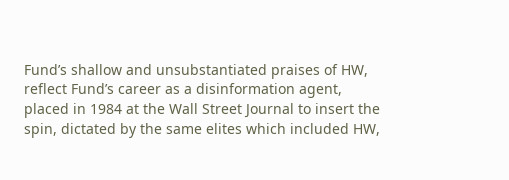Fund’s shallow and unsubstantiated praises of HW, reflect Fund’s career as a disinformation agent, placed in 1984 at the Wall Street Journal to insert the spin, dictated by the same elites which included HW,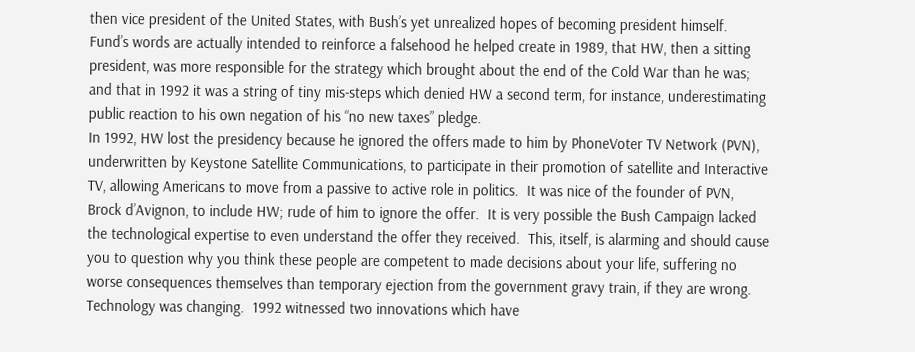then vice president of the United States, with Bush’s yet unrealized hopes of becoming president himself.
Fund’s words are actually intended to reinforce a falsehood he helped create in 1989, that HW, then a sitting president, was more responsible for the strategy which brought about the end of the Cold War than he was; and that in 1992 it was a string of tiny mis-steps which denied HW a second term, for instance, underestimating public reaction to his own negation of his “no new taxes” pledge.
In 1992, HW lost the presidency because he ignored the offers made to him by PhoneVoter TV Network (PVN), underwritten by Keystone Satellite Communications, to participate in their promotion of satellite and Interactive TV, allowing Americans to move from a passive to active role in politics.  It was nice of the founder of PVN, Brock d’Avignon, to include HW; rude of him to ignore the offer.  It is very possible the Bush Campaign lacked the technological expertise to even understand the offer they received.  This, itself, is alarming and should cause you to question why you think these people are competent to made decisions about your life, suffering no worse consequences themselves than temporary ejection from the government gravy train, if they are wrong.
Technology was changing.  1992 witnessed two innovations which have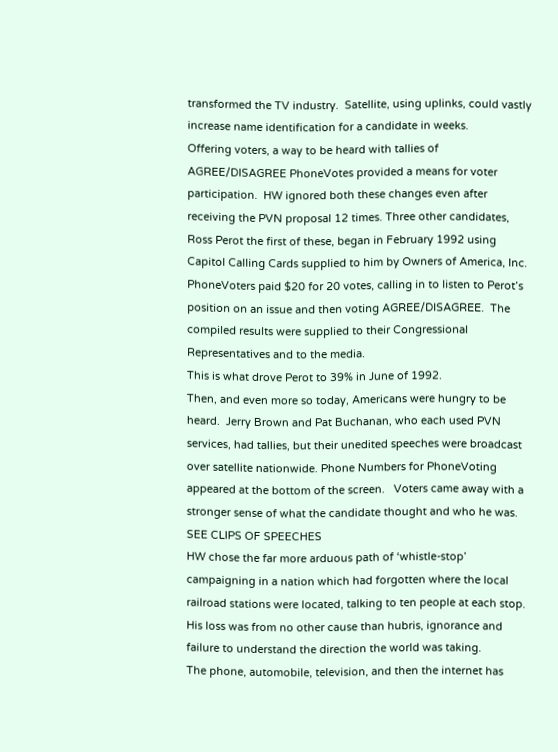transformed the TV industry.  Satellite, using uplinks, could vastly increase name identification for a candidate in weeks.
Offering voters, a way to be heard with tallies of AGREE/DISAGREE PhoneVotes provided a means for voter participation.  HW ignored both these changes even after receiving the PVN proposal 12 times. Three other candidates, Ross Perot the first of these, began in February 1992 using Capitol Calling Cards supplied to him by Owners of America, Inc. PhoneVoters paid $20 for 20 votes, calling in to listen to Perot’s position on an issue and then voting AGREE/DISAGREE.  The compiled results were supplied to their Congressional Representatives and to the media.
This is what drove Perot to 39% in June of 1992.
Then, and even more so today, Americans were hungry to be heard.  Jerry Brown and Pat Buchanan, who each used PVN services, had tallies, but their unedited speeches were broadcast over satellite nationwide. Phone Numbers for PhoneVoting appeared at the bottom of the screen.   Voters came away with a stronger sense of what the candidate thought and who he was.   SEE CLIPS OF SPEECHES
HW chose the far more arduous path of ‘whistle-stop’ campaigning in a nation which had forgotten where the local railroad stations were located, talking to ten people at each stop.   His loss was from no other cause than hubris, ignorance and failure to understand the direction the world was taking.
The phone, automobile, television, and then the internet has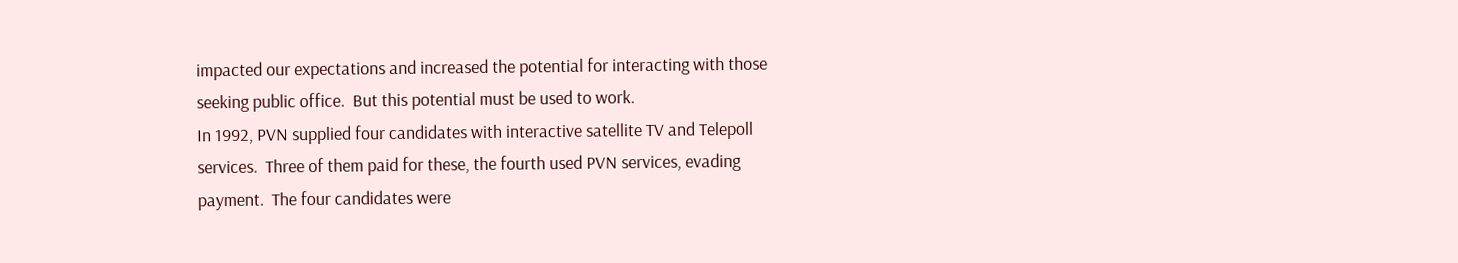impacted our expectations and increased the potential for interacting with those seeking public office.  But this potential must be used to work.
In 1992, PVN supplied four candidates with interactive satellite TV and Telepoll services.  Three of them paid for these, the fourth used PVN services, evading payment.  The four candidates were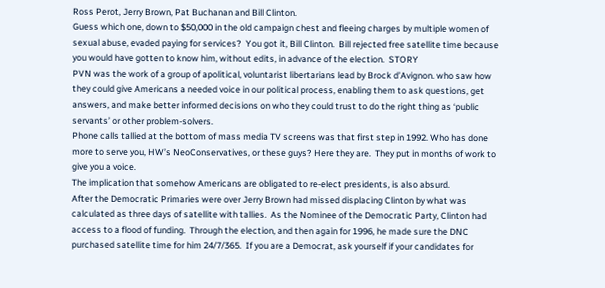Ross Perot, Jerry Brown, Pat Buchanan and Bill Clinton.
Guess which one, down to $50,000 in the old campaign chest and fleeing charges by multiple women of sexual abuse, evaded paying for services?  You got it, Bill Clinton.  Bill rejected free satellite time because you would have gotten to know him, without edits, in advance of the election.  STORY
PVN was the work of a group of apolitical, voluntarist libertarians lead by Brock d’Avignon. who saw how they could give Americans a needed voice in our political process, enabling them to ask questions, get answers, and make better informed decisions on who they could trust to do the right thing as ‘public servants’ or other problem-solvers.
Phone calls tallied at the bottom of mass media TV screens was that first step in 1992. Who has done more to serve you, HW’s NeoConservatives, or these guys? Here they are.  They put in months of work to give you a voice.
The implication that somehow Americans are obligated to re-elect presidents, is also absurd.
After the Democratic Primaries were over Jerry Brown had missed displacing Clinton by what was calculated as three days of satellite with tallies.  As the Nominee of the Democratic Party, Clinton had access to a flood of funding.  Through the election, and then again for 1996, he made sure the DNC purchased satellite time for him 24/7/365.  If you are a Democrat, ask yourself if your candidates for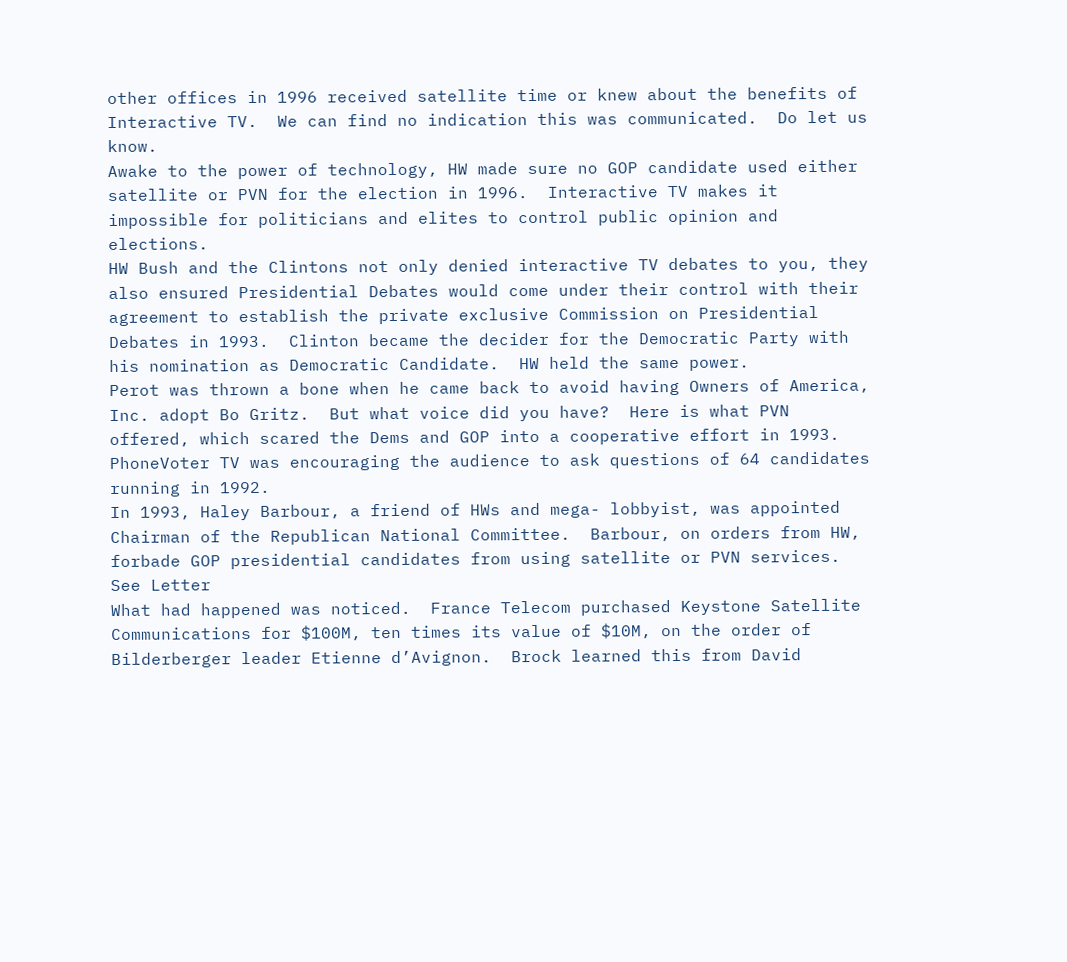other offices in 1996 received satellite time or knew about the benefits of Interactive TV.  We can find no indication this was communicated.  Do let us know.
Awake to the power of technology, HW made sure no GOP candidate used either satellite or PVN for the election in 1996.  Interactive TV makes it impossible for politicians and elites to control public opinion and elections.
HW Bush and the Clintons not only denied interactive TV debates to you, they also ensured Presidential Debates would come under their control with their agreement to establish the private exclusive Commission on Presidential Debates in 1993.  Clinton became the decider for the Democratic Party with his nomination as Democratic Candidate.  HW held the same power.
Perot was thrown a bone when he came back to avoid having Owners of America, Inc. adopt Bo Gritz.  But what voice did you have?  Here is what PVN offered, which scared the Dems and GOP into a cooperative effort in 1993.  PhoneVoter TV was encouraging the audience to ask questions of 64 candidates running in 1992.
In 1993, Haley Barbour, a friend of HWs and mega- lobbyist, was appointed Chairman of the Republican National Committee.  Barbour, on orders from HW, forbade GOP presidential candidates from using satellite or PVN services.  See Letter
What had happened was noticed.  France Telecom purchased Keystone Satellite Communications for $100M, ten times its value of $10M, on the order of Bilderberger leader Etienne d’Avignon.  Brock learned this from David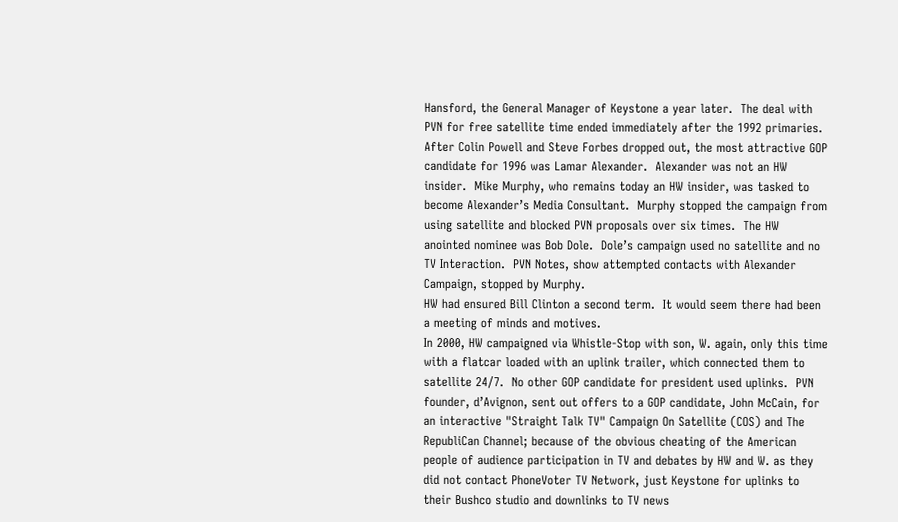Hansford, the General Manager of Keystone a year later.  The deal with PVN for free satellite time ended immediately after the 1992 primaries.
After Colin Powell and Steve Forbes dropped out, the most attractive GOP candidate for 1996 was Lamar Alexander.  Alexander was not an HW insider.  Mike Murphy, who remains today an HW insider, was tasked to become Alexander’s Media Consultant.  Murphy stopped the campaign from using satellite and blocked PVN proposals over six times.  The HW anointed nominee was Bob Dole.  Dole’s campaign used no satellite and no TV Interaction.  PVN Notes, show attempted contacts with Alexander Campaign, stopped by Murphy.
HW had ensured Bill Clinton a second term.  It would seem there had been a meeting of minds and motives.
In 2000, HW campaigned via Whistle-Stop with son, W. again, only this time with a flatcar loaded with an uplink trailer, which connected them to satellite 24/7.  No other GOP candidate for president used uplinks.  PVN founder, d’Avignon, sent out offers to a GOP candidate, John McCain, for an interactive "Straight Talk TV" Campaign On Satellite (COS) and The RepubliCan Channel; because of the obvious cheating of the American people of audience participation in TV and debates by HW and W. as they did not contact PhoneVoter TV Network, just Keystone for uplinks to their Bushco studio and downlinks to TV news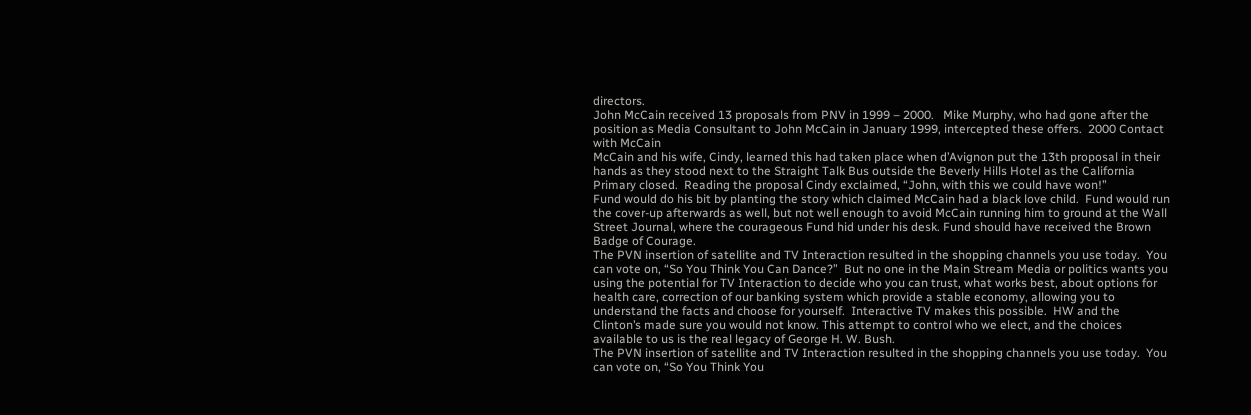directors.
John McCain received 13 proposals from PNV in 1999 – 2000.   Mike Murphy, who had gone after the position as Media Consultant to John McCain in January 1999, intercepted these offers.  2000 Contact with McCain
McCain and his wife, Cindy, learned this had taken place when d’Avignon put the 13th proposal in their hands as they stood next to the Straight Talk Bus outside the Beverly Hills Hotel as the California Primary closed.  Reading the proposal Cindy exclaimed, “John, with this we could have won!”
Fund would do his bit by planting the story which claimed McCain had a black love child.  Fund would run the cover-up afterwards as well, but not well enough to avoid McCain running him to ground at the Wall Street Journal, where the courageous Fund hid under his desk. Fund should have received the Brown Badge of Courage.
The PVN insertion of satellite and TV Interaction resulted in the shopping channels you use today.  You can vote on, “So You Think You Can Dance?”  But no one in the Main Stream Media or politics wants you using the potential for TV Interaction to decide who you can trust, what works best, about options for health care, correction of our banking system which provide a stable economy, allowing you to understand the facts and choose for yourself.  Interactive TV makes this possible.  HW and the Clinton’s made sure you would not know. This attempt to control who we elect, and the choices available to us is the real legacy of George H. W. Bush.
The PVN insertion of satellite and TV Interaction resulted in the shopping channels you use today.  You can vote on, “So You Think You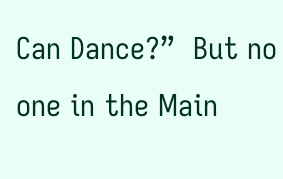Can Dance?”  But no one in the Main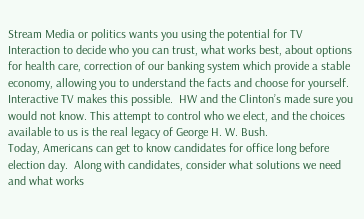Stream Media or politics wants you using the potential for TV Interaction to decide who you can trust, what works best, about options for health care, correction of our banking system which provide a stable economy, allowing you to understand the facts and choose for yourself.  Interactive TV makes this possible.  HW and the Clinton’s made sure you would not know. This attempt to control who we elect, and the choices available to us is the real legacy of George H. W. Bush.
Today, Americans can get to know candidates for office long before election day.  Along with candidates, consider what solutions we need and what works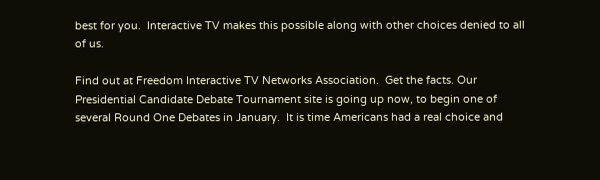best for you.  Interactive TV makes this possible along with other choices denied to all of us.

Find out at Freedom Interactive TV Networks Association.  Get the facts. Our Presidential Candidate Debate Tournament site is going up now, to begin one of several Round One Debates in January.  It is time Americans had a real choice and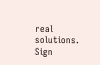real solutions.  Sign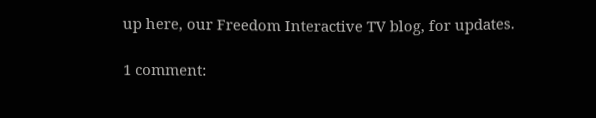up here, our Freedom Interactive TV blog, for updates.

1 comment: